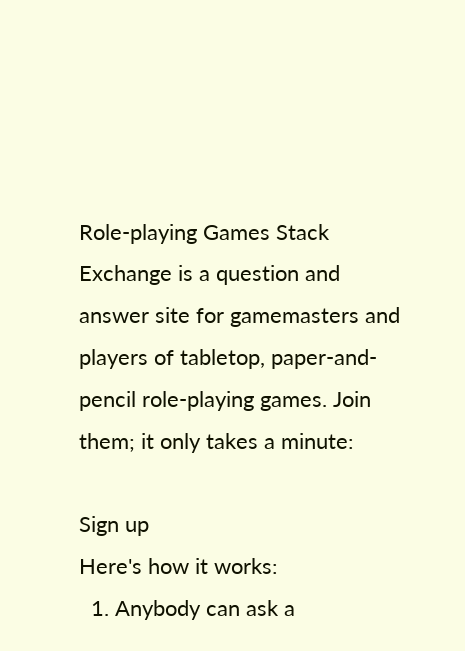Role-playing Games Stack Exchange is a question and answer site for gamemasters and players of tabletop, paper-and-pencil role-playing games. Join them; it only takes a minute:

Sign up
Here's how it works:
  1. Anybody can ask a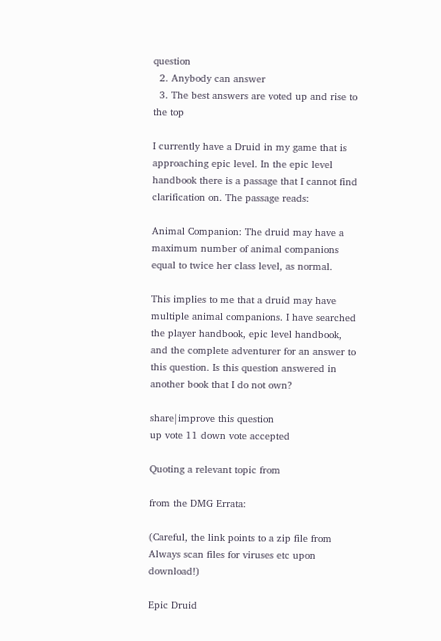question
  2. Anybody can answer
  3. The best answers are voted up and rise to the top

I currently have a Druid in my game that is approaching epic level. In the epic level handbook there is a passage that I cannot find clarification on. The passage reads:

Animal Companion: The druid may have a maximum number of animal companions equal to twice her class level, as normal.

This implies to me that a druid may have multiple animal companions. I have searched the player handbook, epic level handbook, and the complete adventurer for an answer to this question. Is this question answered in another book that I do not own?

share|improve this question
up vote 11 down vote accepted

Quoting a relevant topic from

from the DMG Errata:

(Careful, the link points to a zip file from Always scan files for viruses etc upon download!)

Epic Druid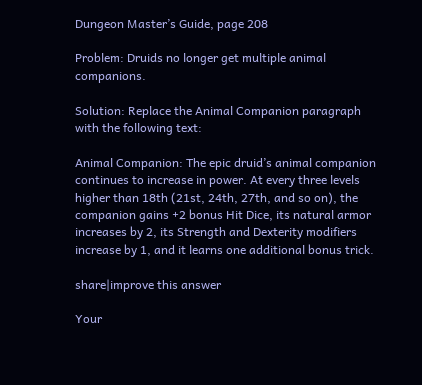Dungeon Master’s Guide, page 208

Problem: Druids no longer get multiple animal companions.

Solution: Replace the Animal Companion paragraph with the following text:

Animal Companion: The epic druid’s animal companion continues to increase in power. At every three levels higher than 18th (21st, 24th, 27th, and so on), the companion gains +2 bonus Hit Dice, its natural armor increases by 2, its Strength and Dexterity modifiers increase by 1, and it learns one additional bonus trick.

share|improve this answer

Your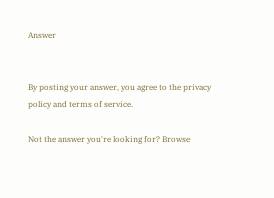Answer


By posting your answer, you agree to the privacy policy and terms of service.

Not the answer you're looking for? Browse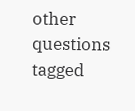other questions tagged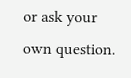or ask your own question.